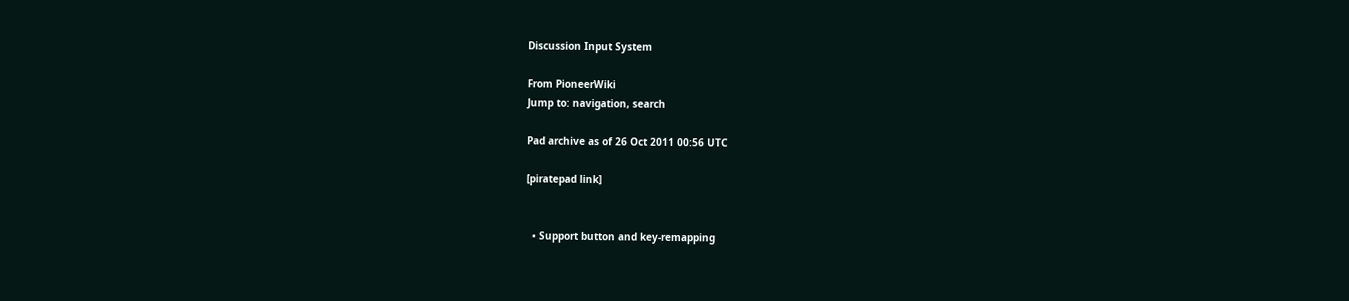Discussion Input System

From PioneerWiki
Jump to: navigation, search

Pad archive as of 26 Oct 2011 00:56 UTC

[piratepad link]


  • Support button and key-remapping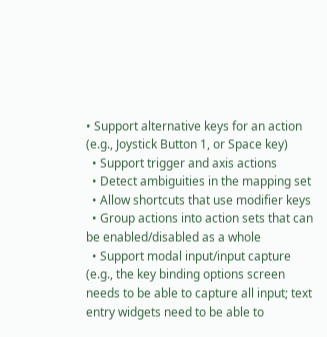• Support alternative keys for an action (e.g., Joystick Button 1, or Space key)
  • Support trigger and axis actions
  • Detect ambiguities in the mapping set
  • Allow shortcuts that use modifier keys
  • Group actions into action sets that can be enabled/disabled as a whole
  • Support modal input/input capture (e.g., the key binding options screen needs to be able to capture all input; text entry widgets need to be able to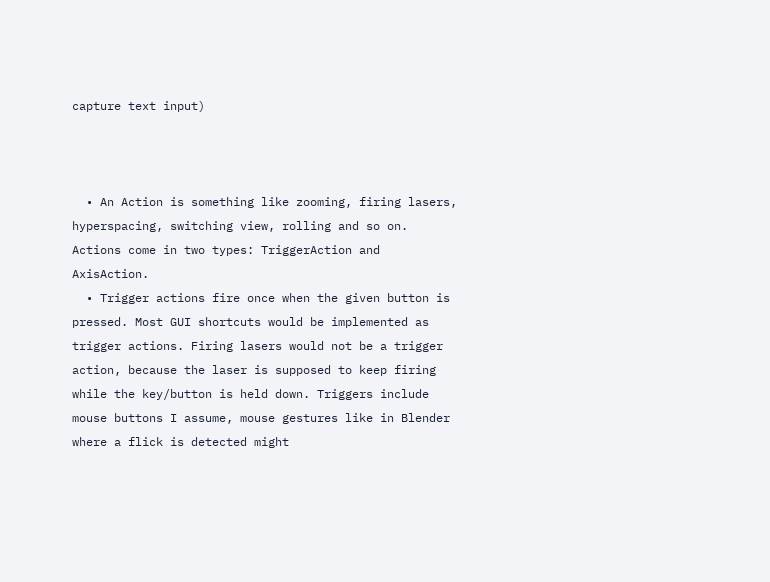capture text input)



  • An Action is something like zooming, firing lasers, hyperspacing, switching view, rolling and so on. Actions come in two types: TriggerAction and AxisAction.
  • Trigger actions fire once when the given button is pressed. Most GUI shortcuts would be implemented as trigger actions. Firing lasers would not be a trigger action, because the laser is supposed to keep firing while the key/button is held down. Triggers include mouse buttons I assume, mouse gestures like in Blender where a flick is detected might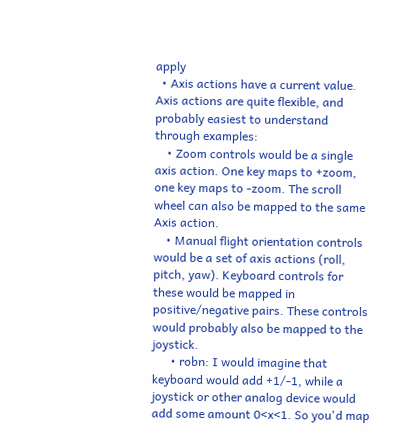apply
  • Axis actions have a current value. Axis actions are quite flexible, and probably easiest to understand through examples:
    • Zoom controls would be a single axis action. One key maps to +zoom, one key maps to -zoom. The scroll wheel can also be mapped to the same Axis action.
    • Manual flight orientation controls would be a set of axis actions (roll, pitch, yaw). Keyboard controls for these would be mapped in positive/negative pairs. These controls would probably also be mapped to the joystick.
      • robn: I would imagine that keyboard would add +1/-1, while a joystick or other analog device would add some amount 0<x<1. So you'd map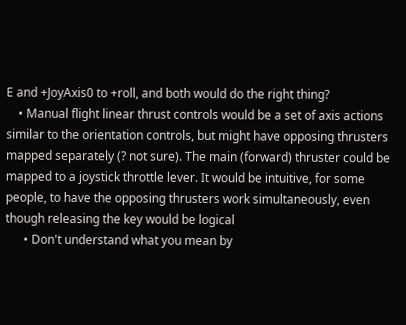E and +JoyAxis0 to +roll, and both would do the right thing?
    • Manual flight linear thrust controls would be a set of axis actions similar to the orientation controls, but might have opposing thrusters mapped separately (? not sure). The main (forward) thruster could be mapped to a joystick throttle lever. It would be intuitive, for some people, to have the opposing thrusters work simultaneously, even though releasing the key would be logical
      • Don't understand what you mean by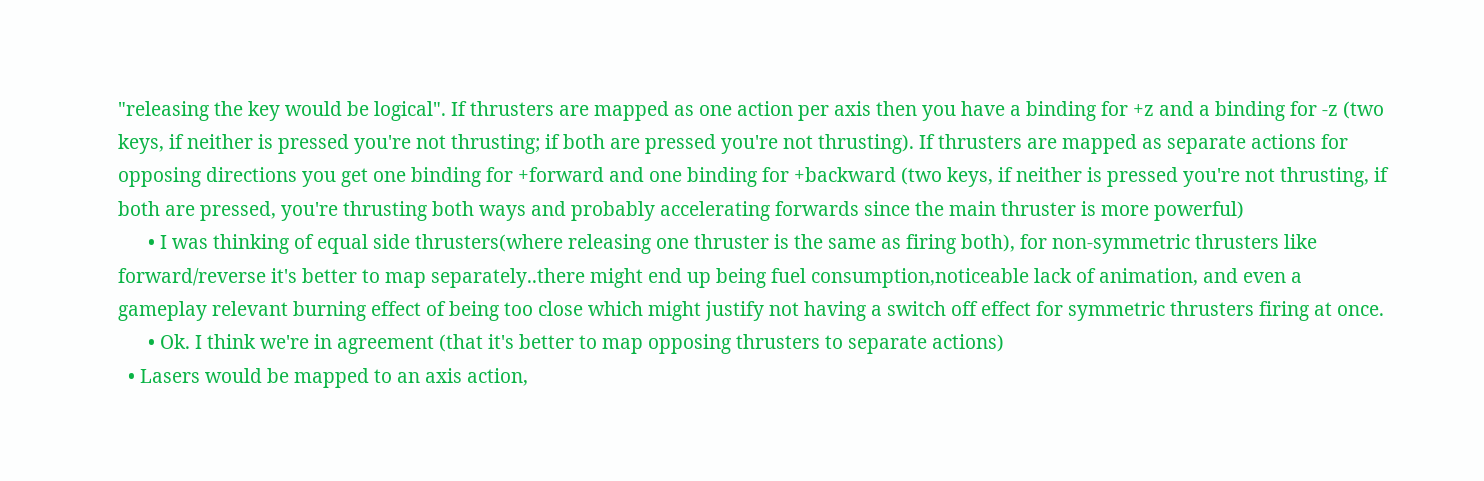"releasing the key would be logical". If thrusters are mapped as one action per axis then you have a binding for +z and a binding for -z (two keys, if neither is pressed you're not thrusting; if both are pressed you're not thrusting). If thrusters are mapped as separate actions for opposing directions you get one binding for +forward and one binding for +backward (two keys, if neither is pressed you're not thrusting, if both are pressed, you're thrusting both ways and probably accelerating forwards since the main thruster is more powerful)
      • I was thinking of equal side thrusters(where releasing one thruster is the same as firing both), for non-symmetric thrusters like forward/reverse it's better to map separately..there might end up being fuel consumption,noticeable lack of animation, and even a gameplay relevant burning effect of being too close which might justify not having a switch off effect for symmetric thrusters firing at once.
      • Ok. I think we're in agreement (that it's better to map opposing thrusters to separate actions)
  • Lasers would be mapped to an axis action,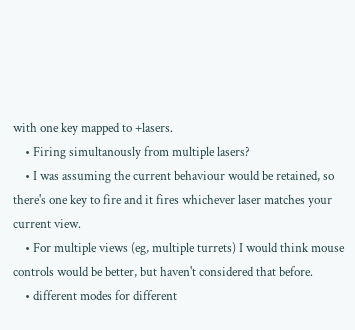with one key mapped to +lasers.
    • Firing simultanously from multiple lasers?
    • I was assuming the current behaviour would be retained, so there's one key to fire and it fires whichever laser matches your current view.
    • For multiple views (eg, multiple turrets) I would think mouse controls would be better, but haven't considered that before.
    • different modes for different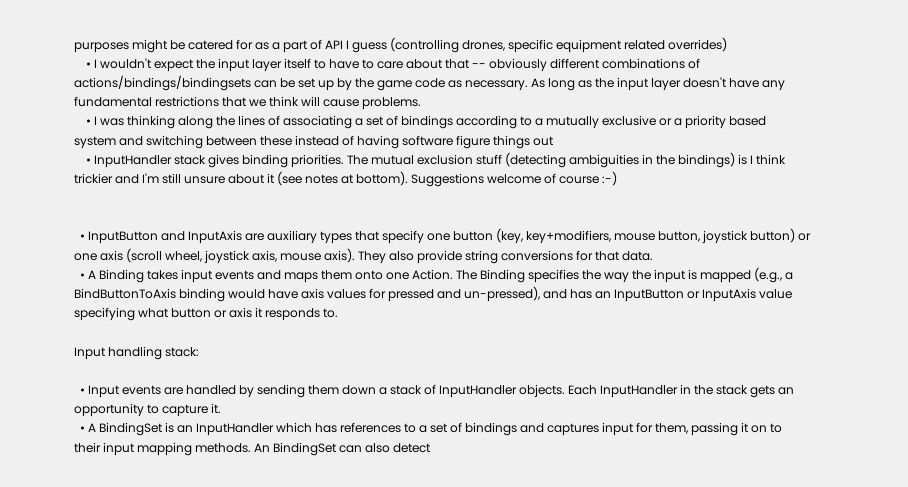purposes might be catered for as a part of API I guess (controlling drones, specific equipment related overrides)
    • I wouldn't expect the input layer itself to have to care about that -- obviously different combinations of actions/bindings/bindingsets can be set up by the game code as necessary. As long as the input layer doesn't have any fundamental restrictions that we think will cause problems.
    • I was thinking along the lines of associating a set of bindings according to a mutually exclusive or a priority based system and switching between these instead of having software figure things out
    • InputHandler stack gives binding priorities. The mutual exclusion stuff (detecting ambiguities in the bindings) is I think trickier and I'm still unsure about it (see notes at bottom). Suggestions welcome of course :-)


  • InputButton and InputAxis are auxiliary types that specify one button (key, key+modifiers, mouse button, joystick button) or one axis (scroll wheel, joystick axis, mouse axis). They also provide string conversions for that data.
  • A Binding takes input events and maps them onto one Action. The Binding specifies the way the input is mapped (e.g., a BindButtonToAxis binding would have axis values for pressed and un-pressed), and has an InputButton or InputAxis value specifying what button or axis it responds to.

Input handling stack:

  • Input events are handled by sending them down a stack of InputHandler objects. Each InputHandler in the stack gets an opportunity to capture it.
  • A BindingSet is an InputHandler which has references to a set of bindings and captures input for them, passing it on to their input mapping methods. An BindingSet can also detect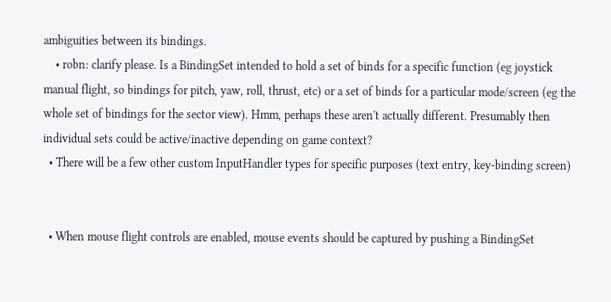ambiguities between its bindings.
    • robn: clarify please. Is a BindingSet intended to hold a set of binds for a specific function (eg joystick manual flight, so bindings for pitch, yaw, roll, thrust, etc) or a set of binds for a particular mode/screen (eg the whole set of bindings for the sector view). Hmm, perhaps these aren't actually different. Presumably then individual sets could be active/inactive depending on game context?
  • There will be a few other custom InputHandler types for specific purposes (text entry, key-binding screen)


  • When mouse flight controls are enabled, mouse events should be captured by pushing a BindingSet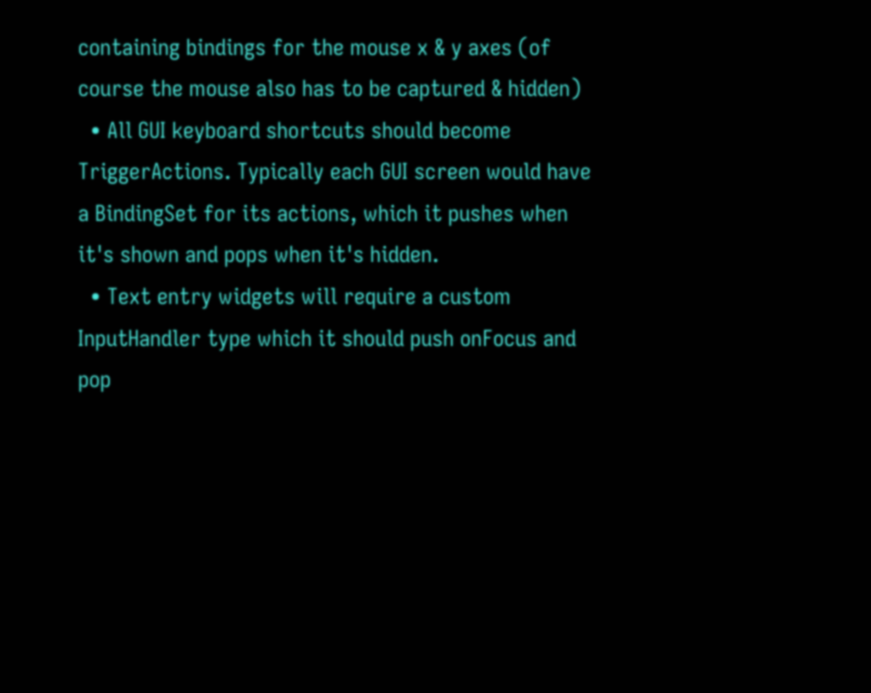containing bindings for the mouse x & y axes (of course the mouse also has to be captured & hidden)
  • All GUI keyboard shortcuts should become TriggerActions. Typically each GUI screen would have a BindingSet for its actions, which it pushes when it's shown and pops when it's hidden.
  • Text entry widgets will require a custom InputHandler type which it should push onFocus and pop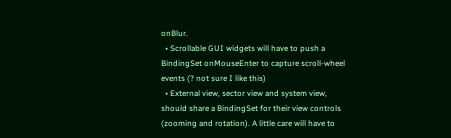onBlur.
  • Scrollable GUI widgets will have to push a BindingSet onMouseEnter to capture scroll-wheel events (? not sure I like this)
  • External view, sector view and system view, should share a BindingSet for their view controls (zooming and rotation). A little care will have to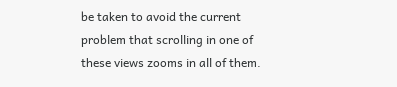be taken to avoid the current problem that scrolling in one of these views zooms in all of them.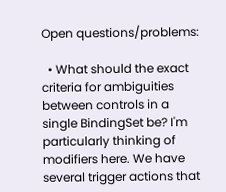Open questions/problems:

  • What should the exact criteria for ambiguities between controls in a single BindingSet be? I'm particularly thinking of modifiers here. We have several trigger actions that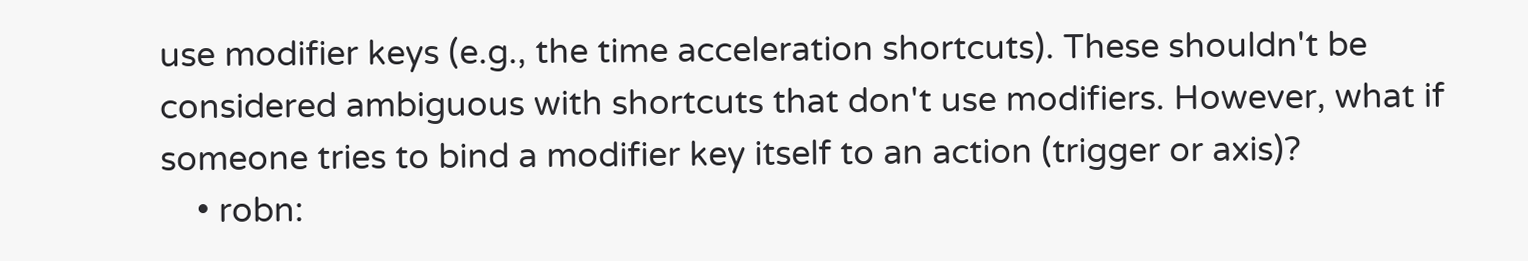use modifier keys (e.g., the time acceleration shortcuts). These shouldn't be considered ambiguous with shortcuts that don't use modifiers. However, what if someone tries to bind a modifier key itself to an action (trigger or axis)?
    • robn: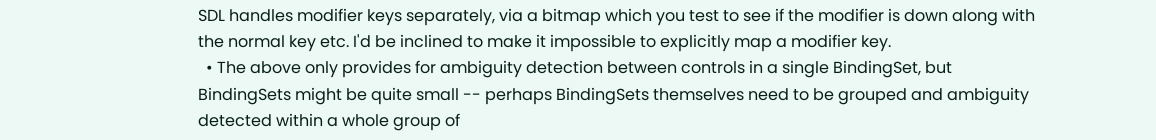SDL handles modifier keys separately, via a bitmap which you test to see if the modifier is down along with the normal key etc. I'd be inclined to make it impossible to explicitly map a modifier key.
  • The above only provides for ambiguity detection between controls in a single BindingSet, but BindingSets might be quite small -- perhaps BindingSets themselves need to be grouped and ambiguity detected within a whole group of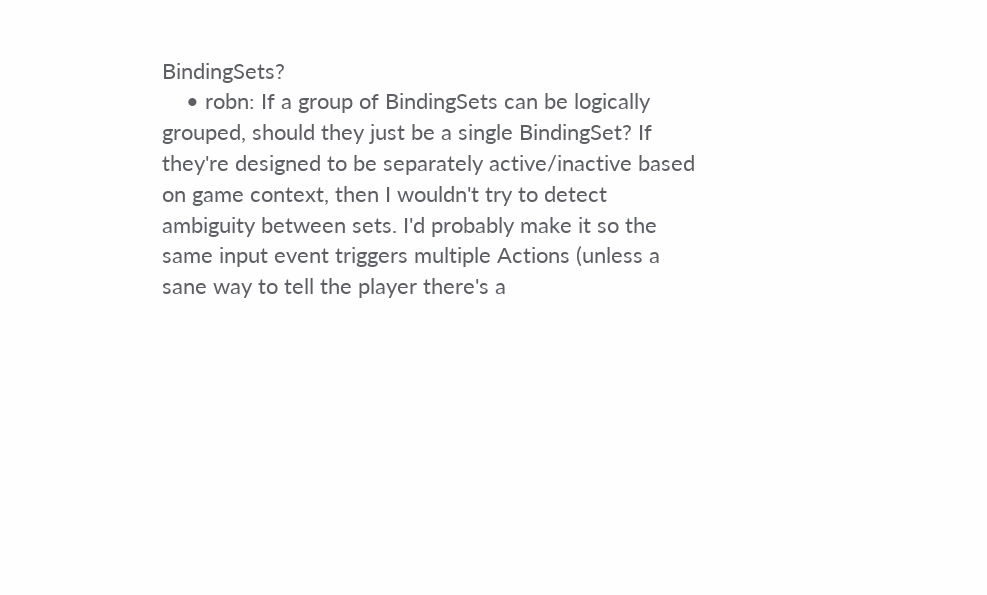BindingSets?
    • robn: If a group of BindingSets can be logically grouped, should they just be a single BindingSet? If they're designed to be separately active/inactive based on game context, then I wouldn't try to detect ambiguity between sets. I'd probably make it so the same input event triggers multiple Actions (unless a sane way to tell the player there's a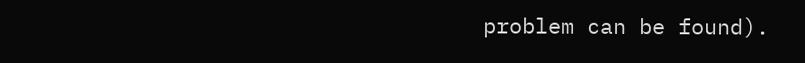problem can be found).